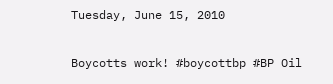Tuesday, June 15, 2010

Boycotts work! #boycottbp #BP Oil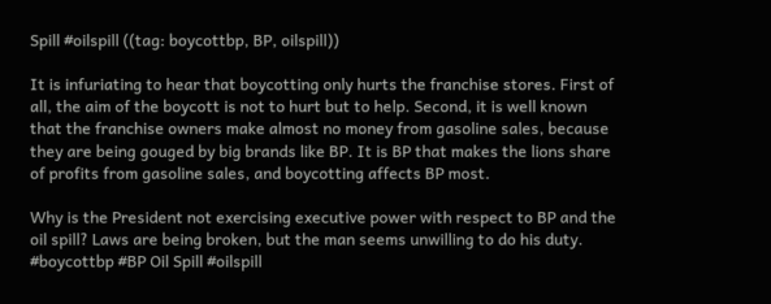Spill #oilspill ((tag: boycottbp, BP, oilspill))

It is infuriating to hear that boycotting only hurts the franchise stores. First of all, the aim of the boycott is not to hurt but to help. Second, it is well known that the franchise owners make almost no money from gasoline sales, because they are being gouged by big brands like BP. It is BP that makes the lions share of profits from gasoline sales, and boycotting affects BP most.

Why is the President not exercising executive power with respect to BP and the oil spill? Laws are being broken, but the man seems unwilling to do his duty. #boycottbp #BP Oil Spill #oilspill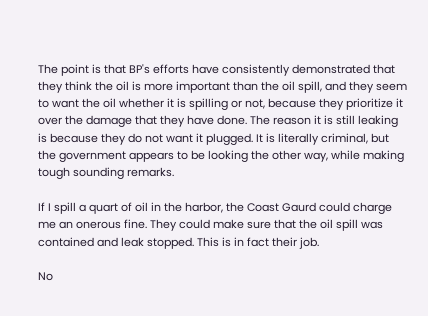The point is that BP's efforts have consistently demonstrated that they think the oil is more important than the oil spill, and they seem to want the oil whether it is spilling or not, because they prioritize it over the damage that they have done. The reason it is still leaking is because they do not want it plugged. It is literally criminal, but the government appears to be looking the other way, while making tough sounding remarks.

If I spill a quart of oil in the harbor, the Coast Gaurd could charge me an onerous fine. They could make sure that the oil spill was contained and leak stopped. This is in fact their job.

No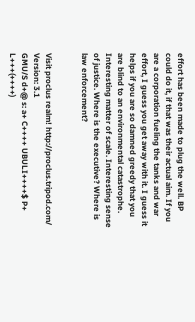effort has been made to plug the well. BP could do it, if that was their actual aim. If you are a corporation fueling the tanks and war effort, I guess you get away with it. I guess it helps if you are so damned greedy that you are blind to an environmental catastrophe. Interesting matter of scale. Interesting sense of justice. Where is the executive? Where is law enforcement?


Visit proclus realm! http://proclus.tripod.com/
Version: 3.1
GMU/S d+@ s: a+ C++++ UBULI++++$ P+ L+++(++++)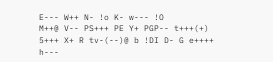E--- W++ N- !o K- w--- !O
M++@ V-- PS+++ PE Y+ PGP-- t+++(+) 5+++ X+ R tv-(--)@ b !DI D- G e++++
h---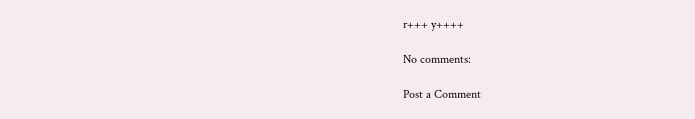r+++ y++++

No comments:

Post a Comment